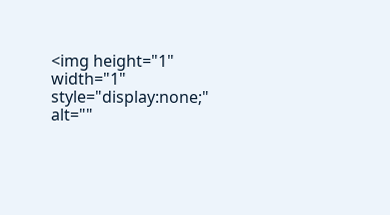<img height="1" width="1" style="display:none;" alt=""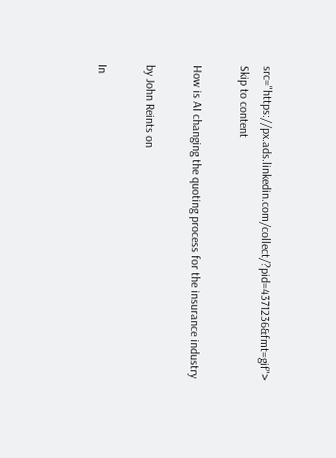src="https://px.ads.linkedin.com/collect/?pid=4371236&fmt=gif">
Skip to content

How is AI changing the quoting process for the insurance industry

by John Reints on

In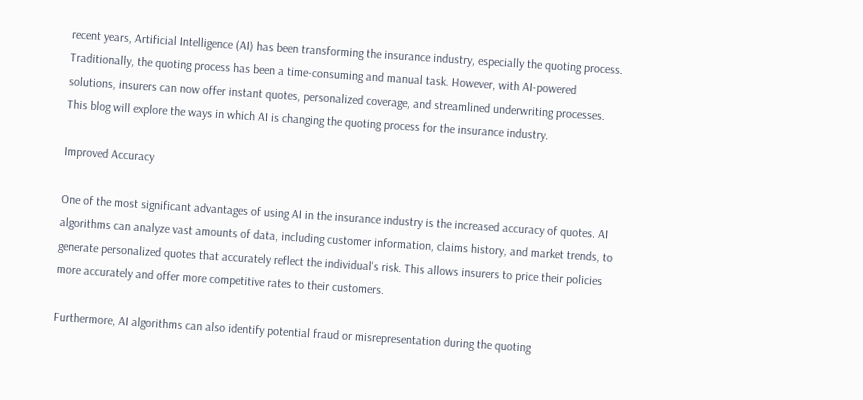recent years, Artificial Intelligence (AI) has been transforming the insurance industry, especially the quoting process. Traditionally, the quoting process has been a time-consuming and manual task. However, with AI-powered solutions, insurers can now offer instant quotes, personalized coverage, and streamlined underwriting processes. This blog will explore the ways in which AI is changing the quoting process for the insurance industry.

Improved Accuracy

One of the most significant advantages of using AI in the insurance industry is the increased accuracy of quotes. AI algorithms can analyze vast amounts of data, including customer information, claims history, and market trends, to generate personalized quotes that accurately reflect the individual's risk. This allows insurers to price their policies more accurately and offer more competitive rates to their customers.

Furthermore, AI algorithms can also identify potential fraud or misrepresentation during the quoting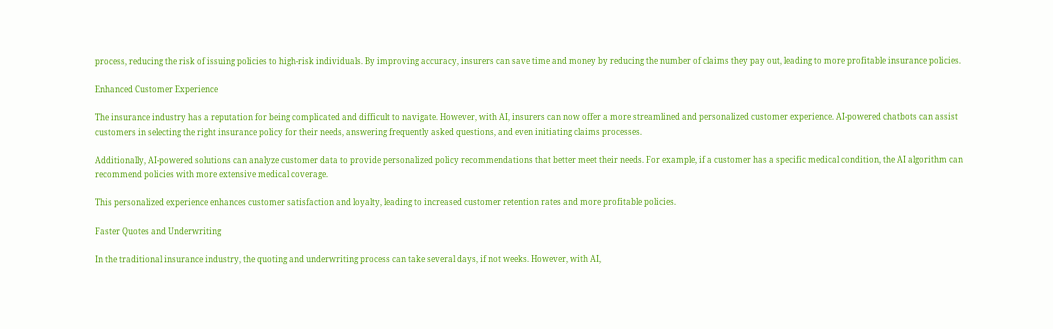process, reducing the risk of issuing policies to high-risk individuals. By improving accuracy, insurers can save time and money by reducing the number of claims they pay out, leading to more profitable insurance policies.

Enhanced Customer Experience

The insurance industry has a reputation for being complicated and difficult to navigate. However, with AI, insurers can now offer a more streamlined and personalized customer experience. AI-powered chatbots can assist customers in selecting the right insurance policy for their needs, answering frequently asked questions, and even initiating claims processes.

Additionally, AI-powered solutions can analyze customer data to provide personalized policy recommendations that better meet their needs. For example, if a customer has a specific medical condition, the AI algorithm can recommend policies with more extensive medical coverage.

This personalized experience enhances customer satisfaction and loyalty, leading to increased customer retention rates and more profitable policies.

Faster Quotes and Underwriting

In the traditional insurance industry, the quoting and underwriting process can take several days, if not weeks. However, with AI,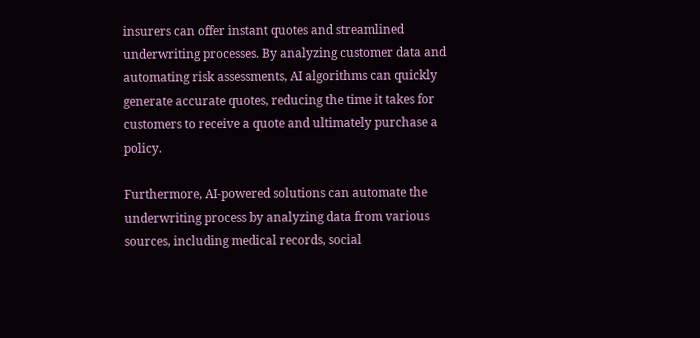insurers can offer instant quotes and streamlined underwriting processes. By analyzing customer data and automating risk assessments, AI algorithms can quickly generate accurate quotes, reducing the time it takes for customers to receive a quote and ultimately purchase a policy.

Furthermore, AI-powered solutions can automate the underwriting process by analyzing data from various sources, including medical records, social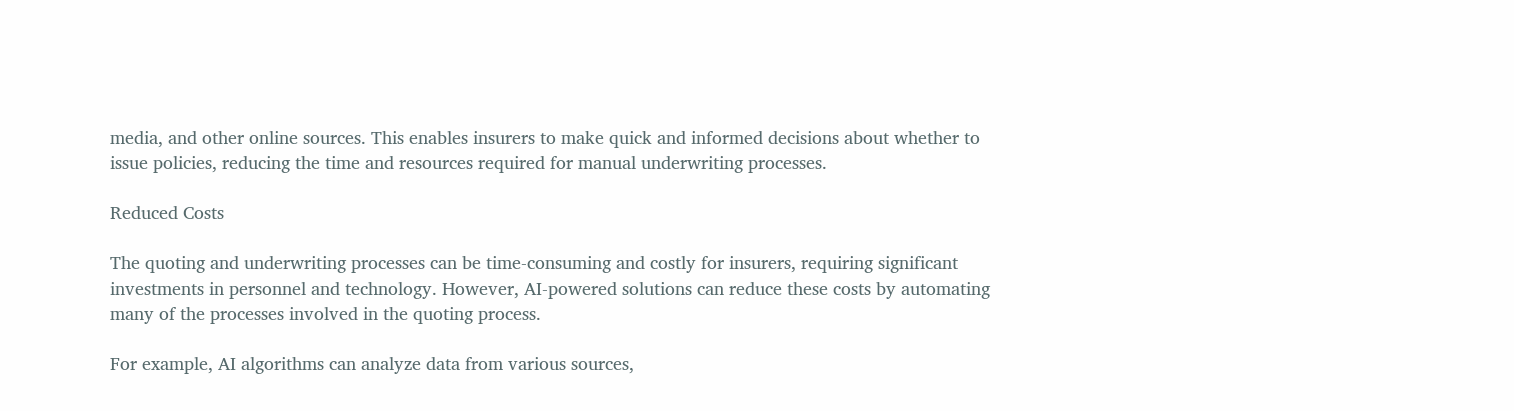media, and other online sources. This enables insurers to make quick and informed decisions about whether to issue policies, reducing the time and resources required for manual underwriting processes.

Reduced Costs

The quoting and underwriting processes can be time-consuming and costly for insurers, requiring significant investments in personnel and technology. However, AI-powered solutions can reduce these costs by automating many of the processes involved in the quoting process.

For example, AI algorithms can analyze data from various sources,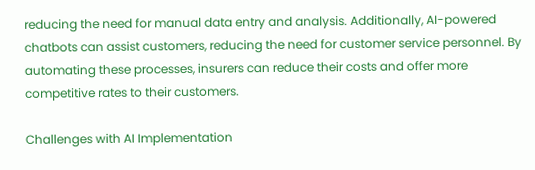reducing the need for manual data entry and analysis. Additionally, AI-powered chatbots can assist customers, reducing the need for customer service personnel. By automating these processes, insurers can reduce their costs and offer more competitive rates to their customers.

Challenges with AI Implementation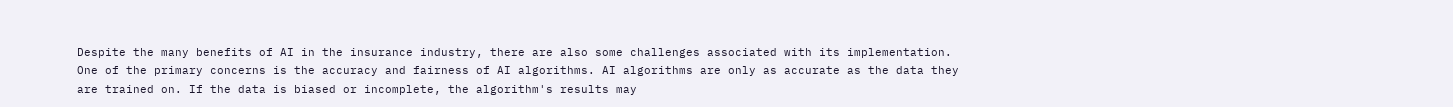Despite the many benefits of AI in the insurance industry, there are also some challenges associated with its implementation. One of the primary concerns is the accuracy and fairness of AI algorithms. AI algorithms are only as accurate as the data they are trained on. If the data is biased or incomplete, the algorithm's results may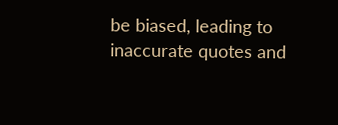be biased, leading to inaccurate quotes and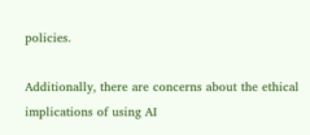policies.

Additionally, there are concerns about the ethical implications of using AI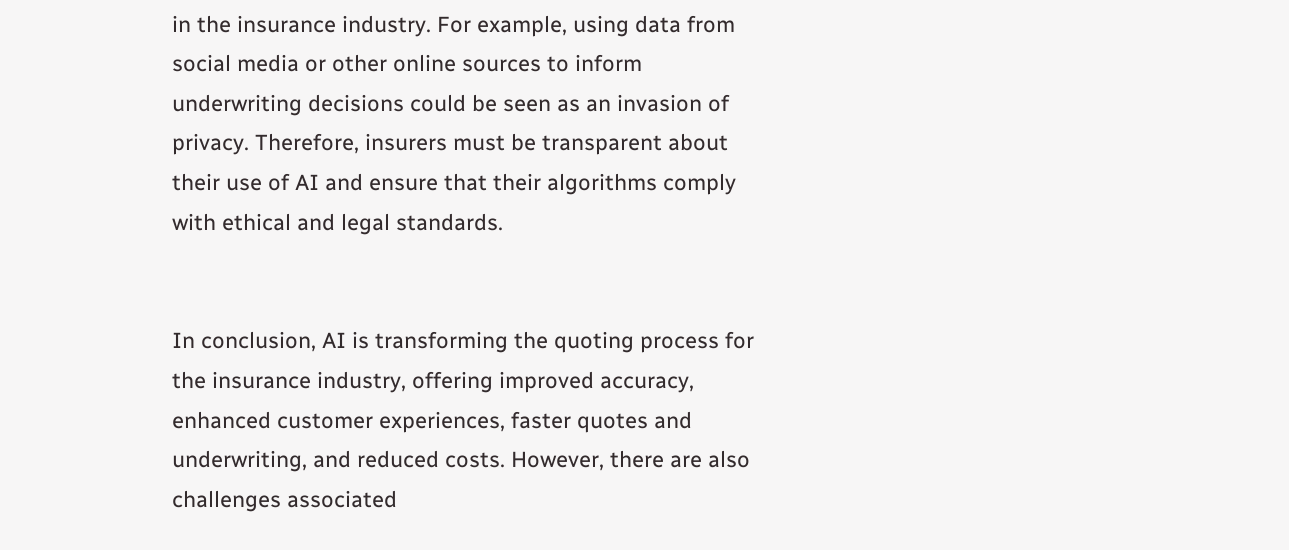in the insurance industry. For example, using data from social media or other online sources to inform underwriting decisions could be seen as an invasion of privacy. Therefore, insurers must be transparent about their use of AI and ensure that their algorithms comply with ethical and legal standards.


In conclusion, AI is transforming the quoting process for the insurance industry, offering improved accuracy, enhanced customer experiences, faster quotes and underwriting, and reduced costs. However, there are also challenges associated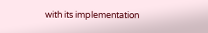with its implementation